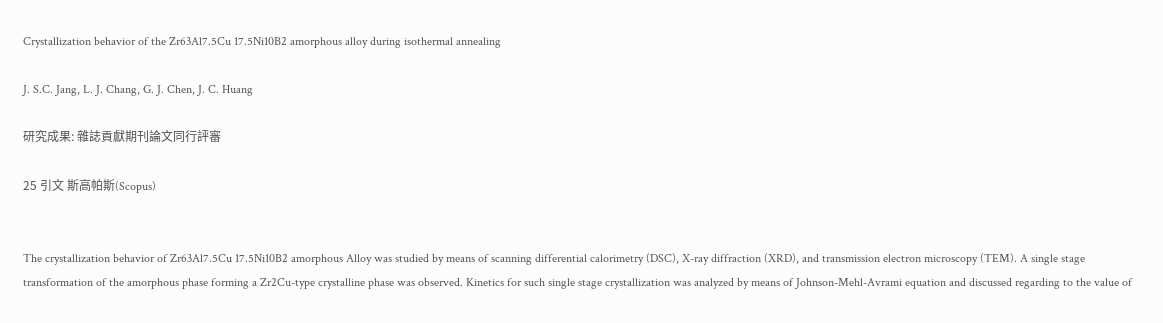Crystallization behavior of the Zr63Al7.5Cu 17.5Ni10B2 amorphous alloy during isothermal annealing

J. S.C. Jang, L. J. Chang, G. J. Chen, J. C. Huang

研究成果: 雜誌貢獻期刊論文同行評審

25 引文 斯高帕斯(Scopus)


The crystallization behavior of Zr63Al7.5Cu 17.5Ni10B2 amorphous Alloy was studied by means of scanning differential calorimetry (DSC), X-ray diffraction (XRD), and transmission electron microscopy (TEM). A single stage transformation of the amorphous phase forming a Zr2Cu-type crystalline phase was observed. Kinetics for such single stage crystallization was analyzed by means of Johnson-Mehl-Avrami equation and discussed regarding to the value of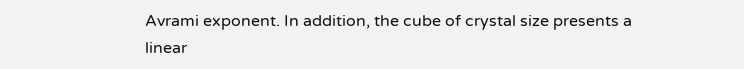Avrami exponent. In addition, the cube of crystal size presents a linear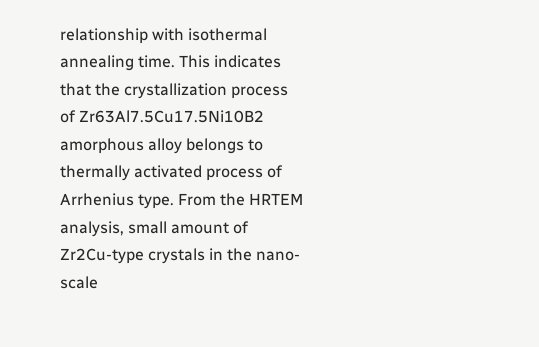relationship with isothermal annealing time. This indicates that the crystallization process of Zr63Al7.5Cu17.5Ni10B2 amorphous alloy belongs to thermally activated process of Arrhenius type. From the HRTEM analysis, small amount of Zr2Cu-type crystals in the nano-scale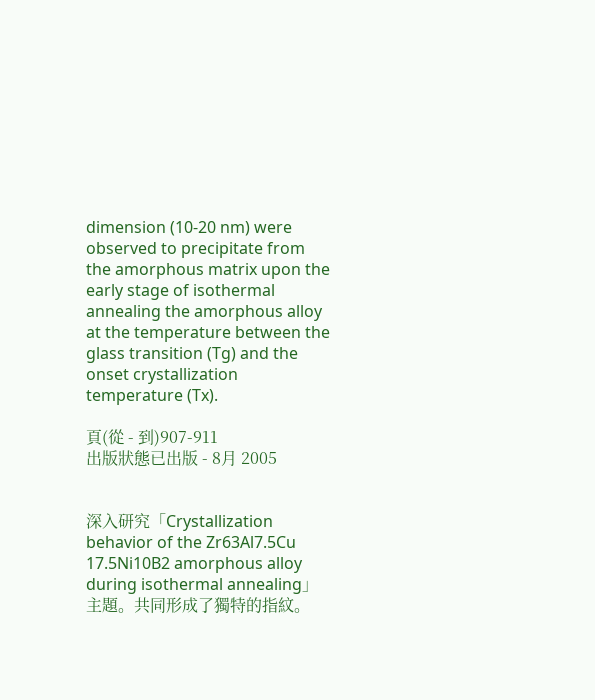dimension (10-20 nm) were observed to precipitate from the amorphous matrix upon the early stage of isothermal annealing the amorphous alloy at the temperature between the glass transition (Tg) and the onset crystallization temperature (Tx).

頁(從 - 到)907-911
出版狀態已出版 - 8月 2005


深入研究「Crystallization behavior of the Zr63Al7.5Cu 17.5Ni10B2 amorphous alloy during isothermal annealing」主題。共同形成了獨特的指紋。